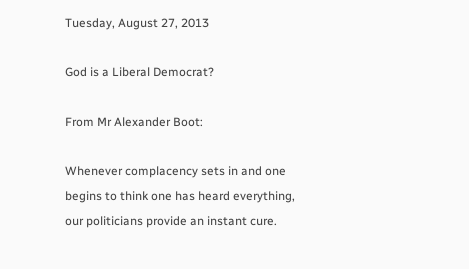Tuesday, August 27, 2013

God is a Liberal Democrat?

From Mr Alexander Boot:

Whenever complacency sets in and one begins to think one has heard everything, our politicians provide an instant cure.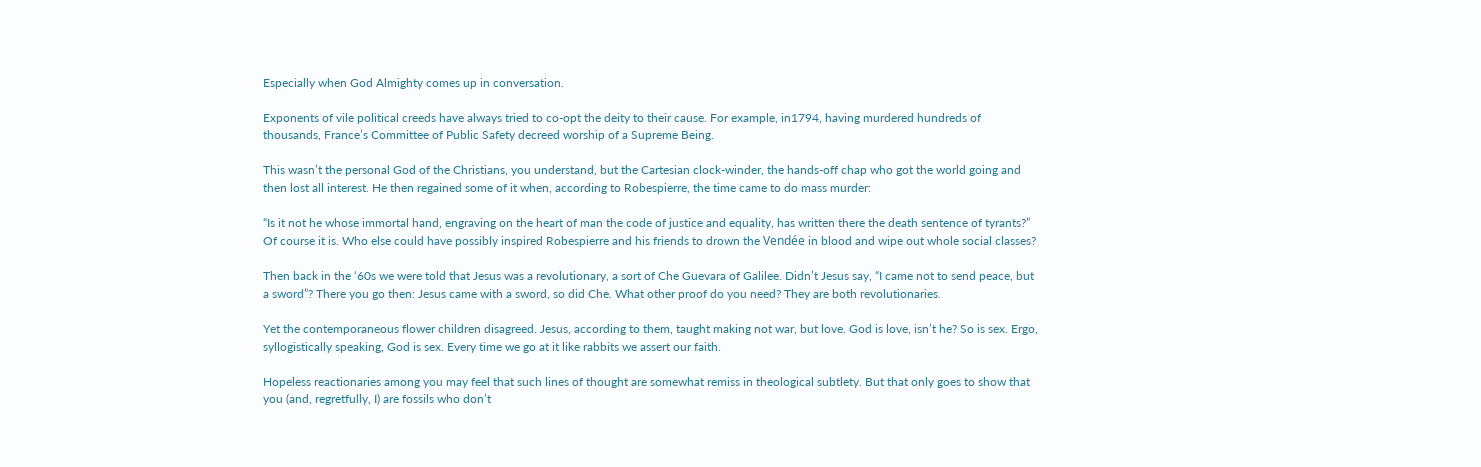Especially when God Almighty comes up in conversation.

Exponents of vile political creeds have always tried to co-opt the deity to their cause. For example, in1794, having murdered hundreds of thousands, France’s Committee of Public Safety decreed worship of a Supreme Being.

This wasn’t the personal God of the Christians, you understand, but the Cartesian clock-winder, the hands-off chap who got the world going and then lost all interest. He then regained some of it when, according to Robespierre, the time came to do mass murder:

“Is it not he whose immortal hand, engraving on the heart of man the code of justice and equality, has written there the death sentence of tyrants?” Of course it is. Who else could have possibly inspired Robespierre and his friends to drown the Vendée in blood and wipe out whole social classes?

Then back in the ‘60s we were told that Jesus was a revolutionary, a sort of Che Guevara of Galilee. Didn’t Jesus say, “I came not to send peace, but a sword”? There you go then: Jesus came with a sword, so did Che. What other proof do you need? They are both revolutionaries.

Yet the contemporaneous flower children disagreed. Jesus, according to them, taught making not war, but love. God is love, isn’t he? So is sex. Ergo, syllogistically speaking, God is sex. Every time we go at it like rabbits we assert our faith.

Hopeless reactionaries among you may feel that such lines of thought are somewhat remiss in theological subtlety. But that only goes to show that you (and, regretfully, I) are fossils who don’t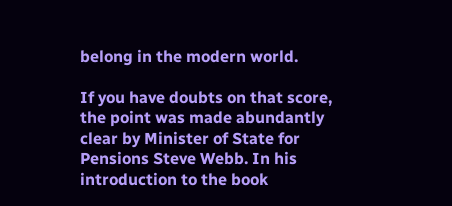belong in the modern world.

If you have doubts on that score, the point was made abundantly clear by Minister of State for Pensions Steve Webb. In his introduction to the book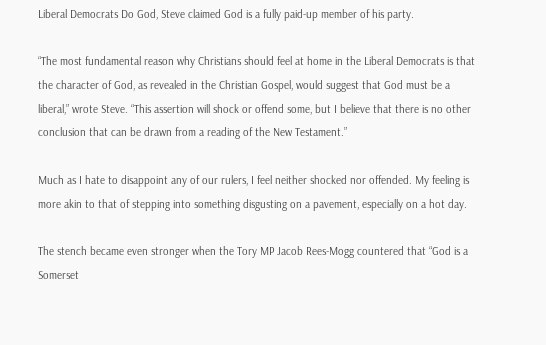Liberal Democrats Do God, Steve claimed God is a fully paid-up member of his party.

“The most fundamental reason why Christians should feel at home in the Liberal Democrats is that the character of God, as revealed in the Christian Gospel, would suggest that God must be a liberal,” wrote Steve. “This assertion will shock or offend some, but I believe that there is no other conclusion that can be drawn from a reading of the New Testament.”

Much as I hate to disappoint any of our rulers, I feel neither shocked nor offended. My feeling is more akin to that of stepping into something disgusting on a pavement, especially on a hot day.

The stench became even stronger when the Tory MP Jacob Rees-Mogg countered that “God is a Somerset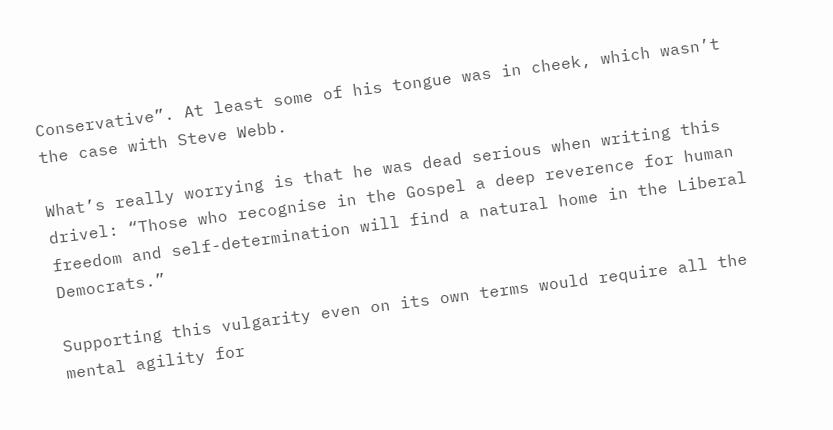Conservative”. At least some of his tongue was in cheek, which wasn’t the case with Steve Webb.

What’s really worrying is that he was dead serious when writing this drivel: “Those who recognise in the Gospel a deep reverence for human freedom and self-determination will find a natural home in the Liberal Democrats.”

Supporting this vulgarity even on its own terms would require all the mental agility for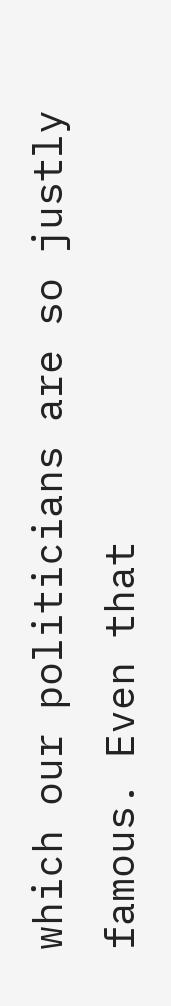which our politicians are so justly famous. Even that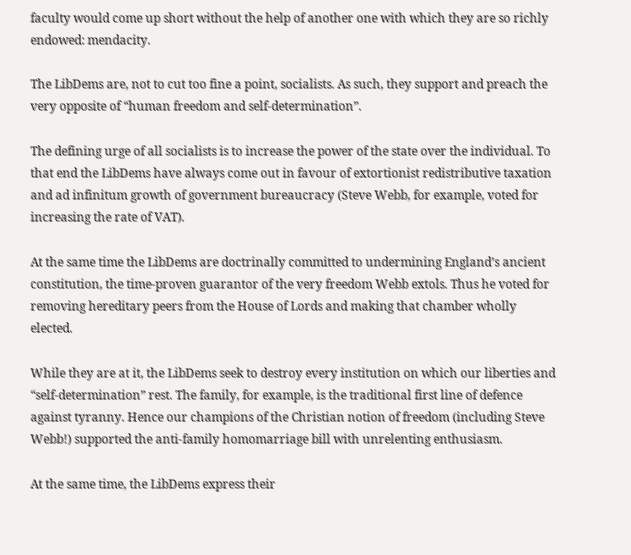faculty would come up short without the help of another one with which they are so richly endowed: mendacity.

The LibDems are, not to cut too fine a point, socialists. As such, they support and preach the very opposite of “human freedom and self-determination”.

The defining urge of all socialists is to increase the power of the state over the individual. To that end the LibDems have always come out in favour of extortionist redistributive taxation and ad infinitum growth of government bureaucracy (Steve Webb, for example, voted for increasing the rate of VAT).

At the same time the LibDems are doctrinally committed to undermining England’s ancient constitution, the time-proven guarantor of the very freedom Webb extols. Thus he voted for removing hereditary peers from the House of Lords and making that chamber wholly elected.

While they are at it, the LibDems seek to destroy every institution on which our liberties and “self-determination” rest. The family, for example, is the traditional first line of defence against tyranny. Hence our champions of the Christian notion of freedom (including Steve Webb!) supported the anti-family homomarriage bill with unrelenting enthusiasm.

At the same time, the LibDems express their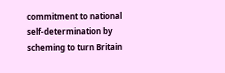commitment to national self-determination by scheming to turn Britain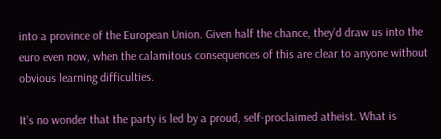into a province of the European Union. Given half the chance, they’d draw us into the euro even now, when the calamitous consequences of this are clear to anyone without obvious learning difficulties.

It’s no wonder that the party is led by a proud, self-proclaimed atheist. What is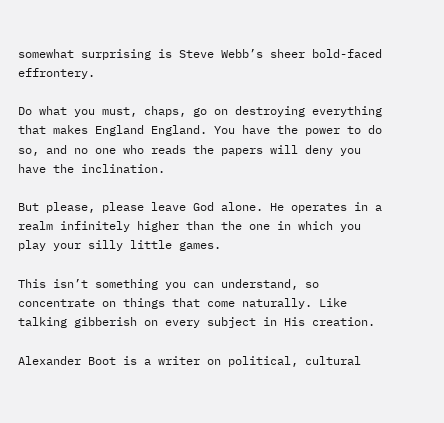somewhat surprising is Steve Webb’s sheer bold-faced effrontery.

Do what you must, chaps, go on destroying everything that makes England England. You have the power to do so, and no one who reads the papers will deny you have the inclination.

But please, please leave God alone. He operates in a realm infinitely higher than the one in which you play your silly little games.

This isn’t something you can understand, so concentrate on things that come naturally. Like talking gibberish on every subject in His creation.

Alexander Boot is a writer on political, cultural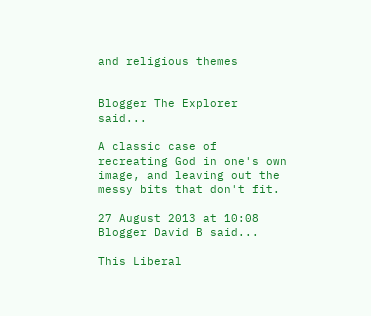and religious themes


Blogger The Explorer said...

A classic case of recreating God in one's own image, and leaving out the messy bits that don't fit.

27 August 2013 at 10:08
Blogger David B said...

This Liberal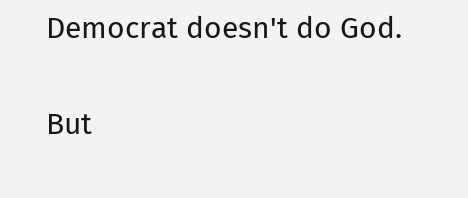Democrat doesn't do God.

But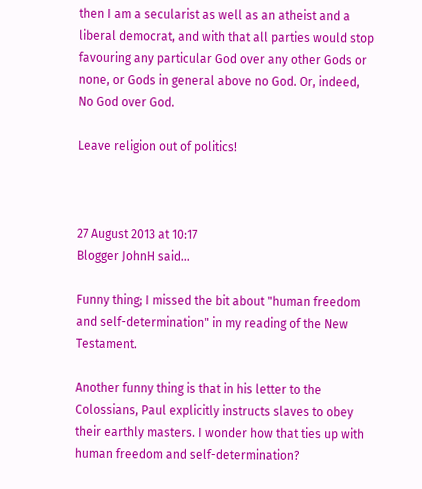then I am a secularist as well as an atheist and a liberal democrat, and with that all parties would stop favouring any particular God over any other Gods or none, or Gods in general above no God. Or, indeed, No God over God.

Leave religion out of politics!



27 August 2013 at 10:17
Blogger JohnH said...

Funny thing; I missed the bit about "human freedom and self-determination" in my reading of the New Testament.

Another funny thing is that in his letter to the Colossians, Paul explicitly instructs slaves to obey their earthly masters. I wonder how that ties up with human freedom and self-determination?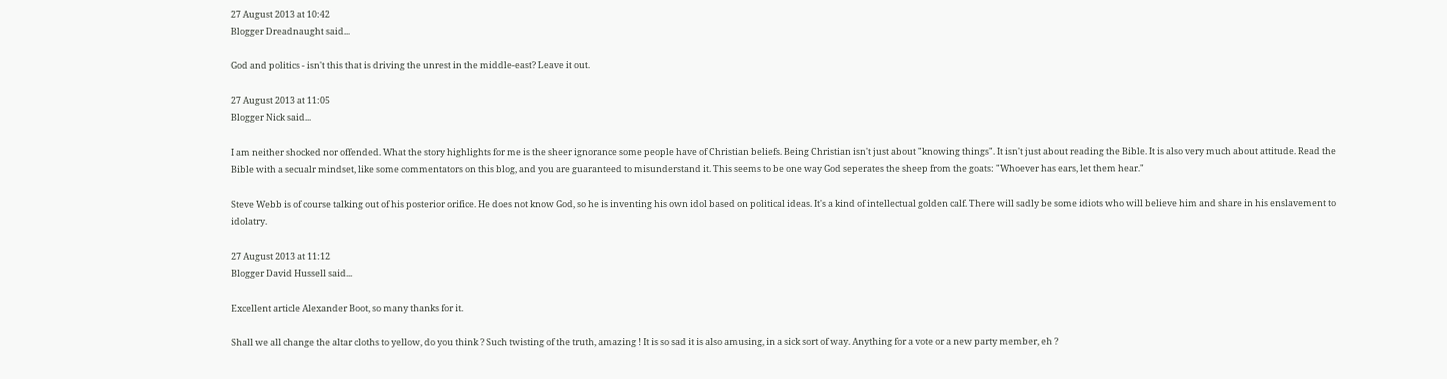27 August 2013 at 10:42
Blogger Dreadnaught said...

God and politics - isn't this that is driving the unrest in the middle-east? Leave it out.

27 August 2013 at 11:05
Blogger Nick said...

I am neither shocked nor offended. What the story highlights for me is the sheer ignorance some people have of Christian beliefs. Being Christian isn't just about "knowing things". It isn't just about reading the Bible. It is also very much about attitude. Read the Bible with a secualr mindset, like some commentators on this blog, and you are guaranteed to misunderstand it. This seems to be one way God seperates the sheep from the goats: "Whoever has ears, let them hear."

Steve Webb is of course talking out of his posterior orifice. He does not know God, so he is inventing his own idol based on political ideas. It's a kind of intellectual golden calf. There will sadly be some idiots who will believe him and share in his enslavement to idolatry.

27 August 2013 at 11:12
Blogger David Hussell said...

Excellent article Alexander Boot, so many thanks for it.

Shall we all change the altar cloths to yellow, do you think ? Such twisting of the truth, amazing ! It is so sad it is also amusing, in a sick sort of way. Anything for a vote or a new party member, eh ?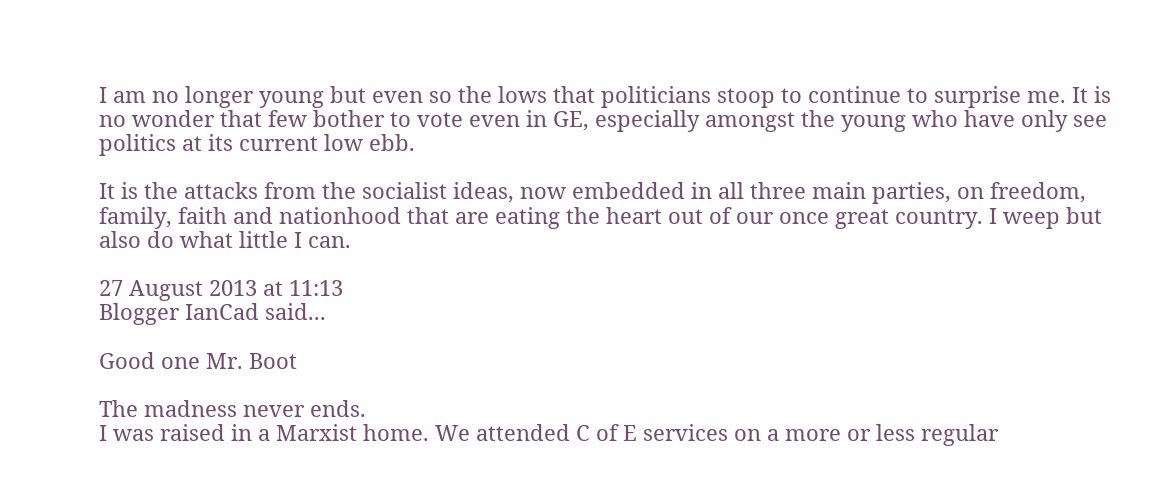I am no longer young but even so the lows that politicians stoop to continue to surprise me. It is no wonder that few bother to vote even in GE, especially amongst the young who have only see politics at its current low ebb.

It is the attacks from the socialist ideas, now embedded in all three main parties, on freedom, family, faith and nationhood that are eating the heart out of our once great country. I weep but also do what little I can.

27 August 2013 at 11:13
Blogger IanCad said...

Good one Mr. Boot

The madness never ends.
I was raised in a Marxist home. We attended C of E services on a more or less regular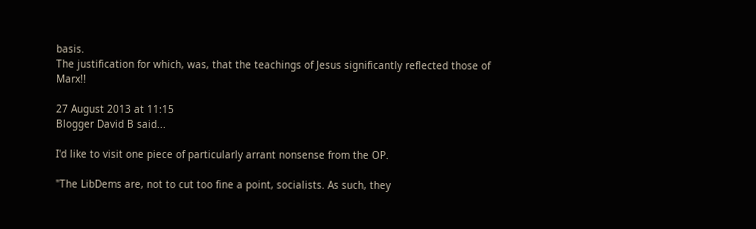basis.
The justification for which, was, that the teachings of Jesus significantly reflected those of Marx!!

27 August 2013 at 11:15
Blogger David B said...

I'd like to visit one piece of particularly arrant nonsense from the OP.

"The LibDems are, not to cut too fine a point, socialists. As such, they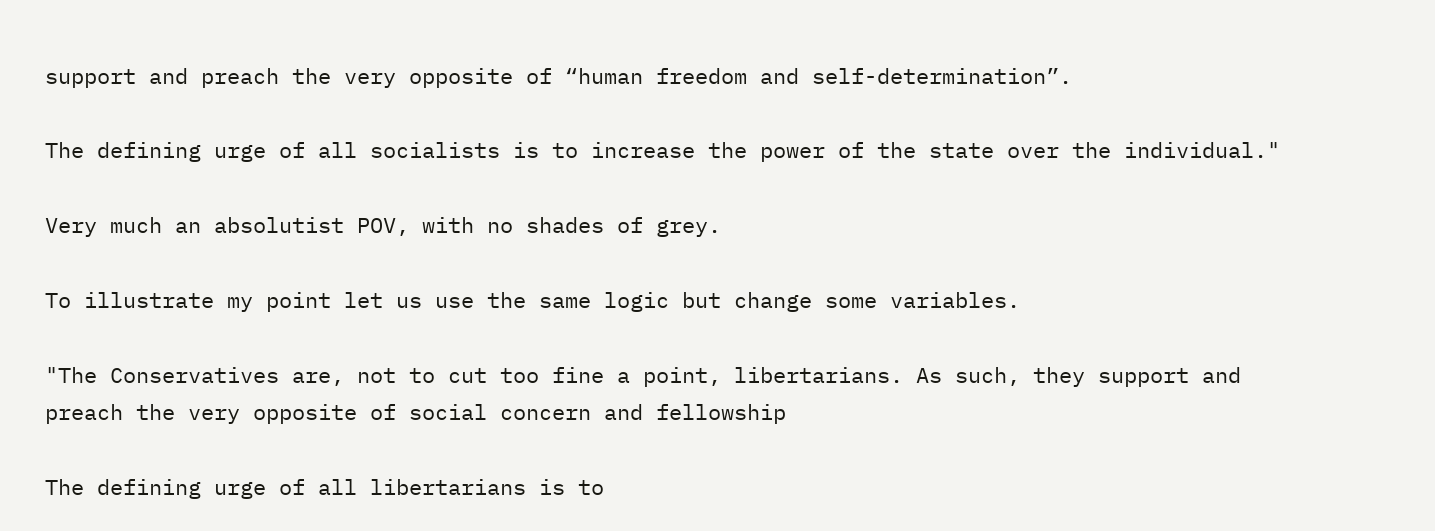support and preach the very opposite of “human freedom and self-determination”.

The defining urge of all socialists is to increase the power of the state over the individual."

Very much an absolutist POV, with no shades of grey.

To illustrate my point let us use the same logic but change some variables.

"The Conservatives are, not to cut too fine a point, libertarians. As such, they support and preach the very opposite of social concern and fellowship

The defining urge of all libertarians is to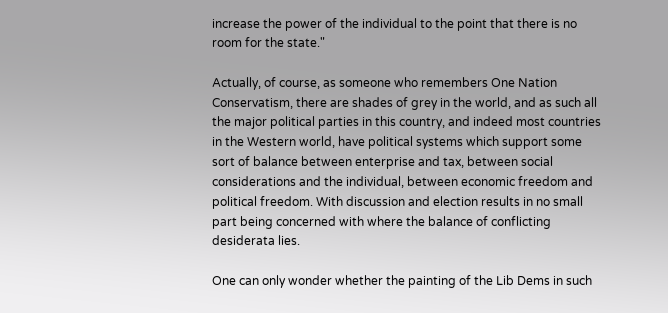increase the power of the individual to the point that there is no room for the state."

Actually, of course, as someone who remembers One Nation Conservatism, there are shades of grey in the world, and as such all the major political parties in this country, and indeed most countries in the Western world, have political systems which support some sort of balance between enterprise and tax, between social considerations and the individual, between economic freedom and political freedom. With discussion and election results in no small part being concerned with where the balance of conflicting desiderata lies.

One can only wonder whether the painting of the Lib Dems in such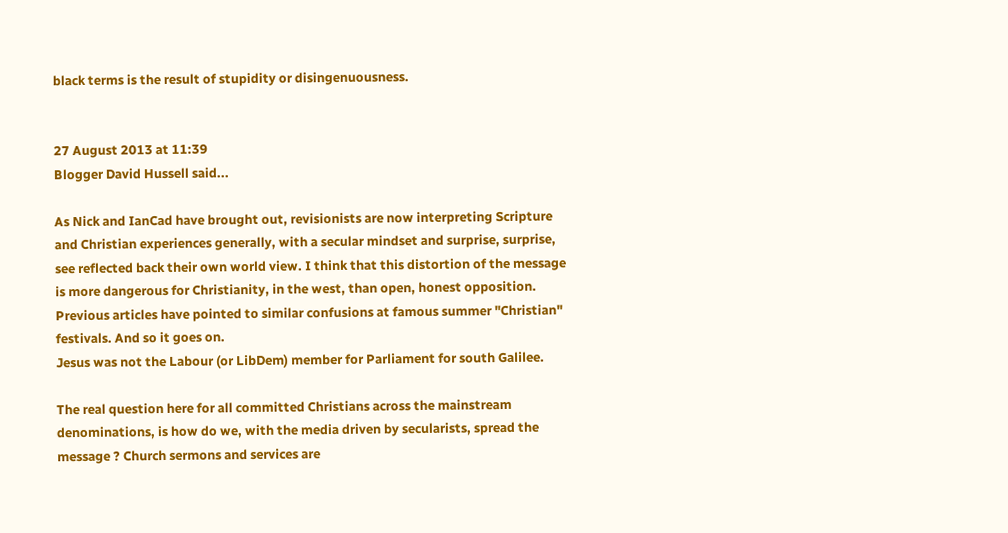black terms is the result of stupidity or disingenuousness.


27 August 2013 at 11:39
Blogger David Hussell said...

As Nick and IanCad have brought out, revisionists are now interpreting Scripture and Christian experiences generally, with a secular mindset and surprise, surprise, see reflected back their own world view. I think that this distortion of the message is more dangerous for Christianity, in the west, than open, honest opposition. Previous articles have pointed to similar confusions at famous summer "Christian" festivals. And so it goes on.
Jesus was not the Labour (or LibDem) member for Parliament for south Galilee.

The real question here for all committed Christians across the mainstream denominations, is how do we, with the media driven by secularists, spread the message ? Church sermons and services are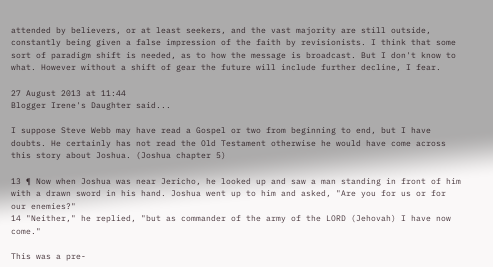attended by believers, or at least seekers, and the vast majority are still outside, constantly being given a false impression of the faith by revisionists. I think that some sort of paradigm shift is needed, as to how the message is broadcast. But I don't know to what. However without a shift of gear the future will include further decline, I fear.

27 August 2013 at 11:44
Blogger Irene's Daughter said...

I suppose Steve Webb may have read a Gospel or two from beginning to end, but I have doubts. He certainly has not read the Old Testament otherwise he would have come across this story about Joshua. (Joshua chapter 5)

13 ¶ Now when Joshua was near Jericho, he looked up and saw a man standing in front of him with a drawn sword in his hand. Joshua went up to him and asked, "Are you for us or for our enemies?"
14 "Neither," he replied, "but as commander of the army of the LORD (Jehovah) I have now come."

This was a pre-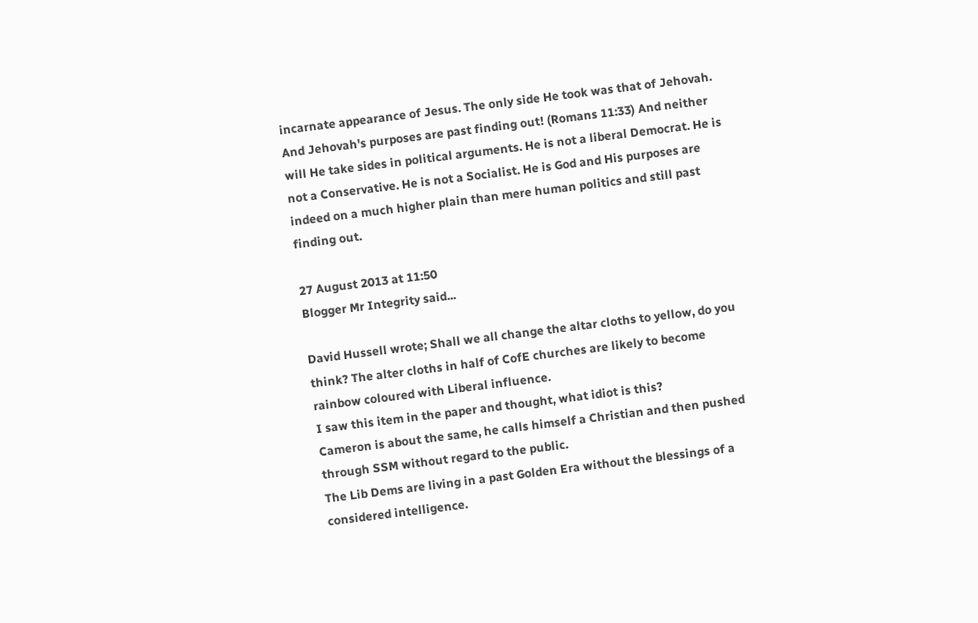incarnate appearance of Jesus. The only side He took was that of Jehovah. And Jehovah's purposes are past finding out! (Romans 11:33) And neither will He take sides in political arguments. He is not a liberal Democrat. He is not a Conservative. He is not a Socialist. He is God and His purposes are indeed on a much higher plain than mere human politics and still past finding out.

27 August 2013 at 11:50
Blogger Mr Integrity said...

David Hussell wrote; Shall we all change the altar cloths to yellow, do you think? The alter cloths in half of CofE churches are likely to become rainbow coloured with Liberal influence.
I saw this item in the paper and thought, what idiot is this?
Cameron is about the same, he calls himself a Christian and then pushed through SSM without regard to the public.
The Lib Dems are living in a past Golden Era without the blessings of a considered intelligence.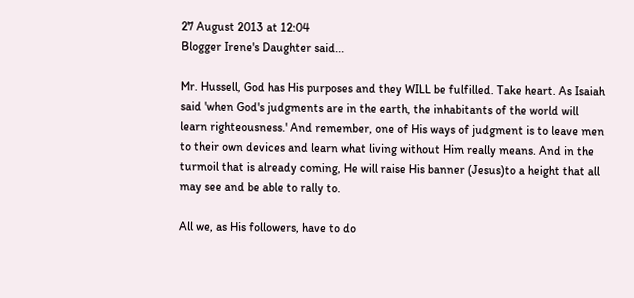27 August 2013 at 12:04
Blogger Irene's Daughter said...

Mr. Hussell, God has His purposes and they WILL be fulfilled. Take heart. As Isaiah said 'when God's judgments are in the earth, the inhabitants of the world will learn righteousness.' And remember, one of His ways of judgment is to leave men to their own devices and learn what living without Him really means. And in the turmoil that is already coming, He will raise His banner (Jesus)to a height that all may see and be able to rally to.

All we, as His followers, have to do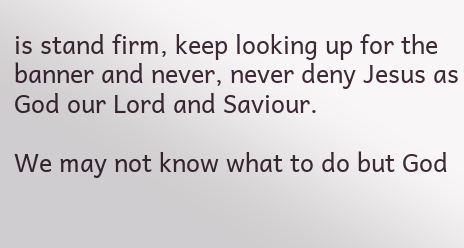is stand firm, keep looking up for the banner and never, never deny Jesus as God our Lord and Saviour.

We may not know what to do but God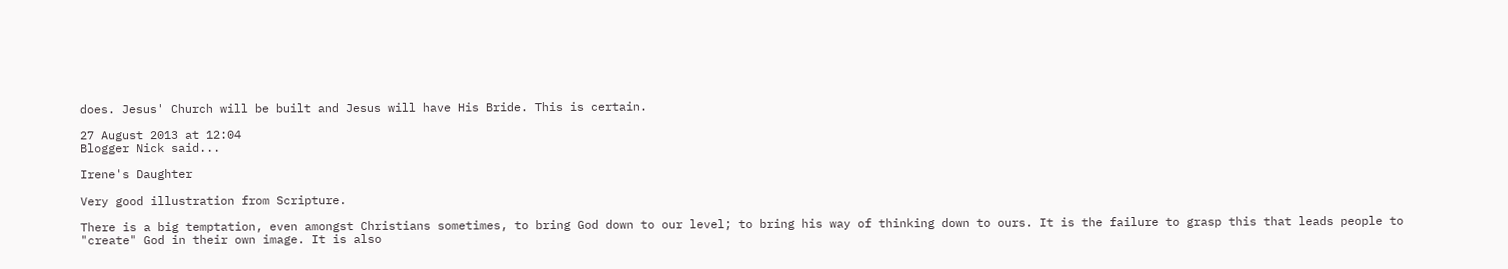does. Jesus' Church will be built and Jesus will have His Bride. This is certain.

27 August 2013 at 12:04
Blogger Nick said...

Irene's Daughter

Very good illustration from Scripture.

There is a big temptation, even amongst Christians sometimes, to bring God down to our level; to bring his way of thinking down to ours. It is the failure to grasp this that leads people to "create" God in their own image. It is also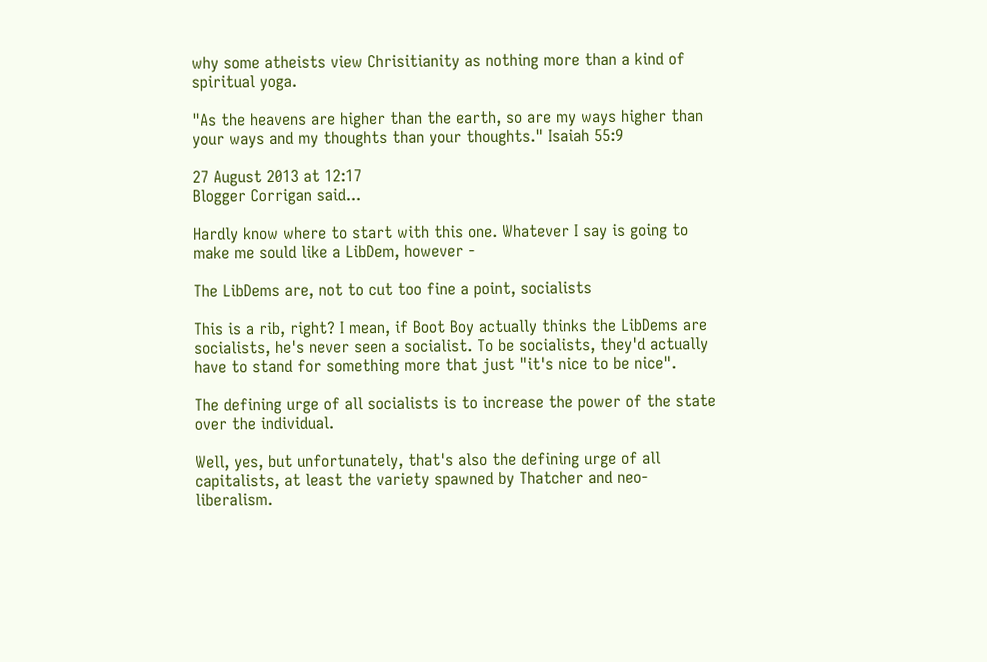why some atheists view Chrisitianity as nothing more than a kind of spiritual yoga.

"As the heavens are higher than the earth, so are my ways higher than your ways and my thoughts than your thoughts." Isaiah 55:9

27 August 2013 at 12:17
Blogger Corrigan said...

Hardly know where to start with this one. Whatever I say is going to make me sould like a LibDem, however -

The LibDems are, not to cut too fine a point, socialists

This is a rib, right? I mean, if Boot Boy actually thinks the LibDems are socialists, he's never seen a socialist. To be socialists, they'd actually have to stand for something more that just "it's nice to be nice".

The defining urge of all socialists is to increase the power of the state over the individual.

Well, yes, but unfortunately, that's also the defining urge of all capitalists, at least the variety spawned by Thatcher and neo-liberalism.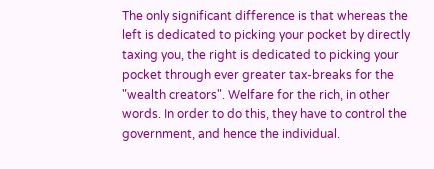The only significant difference is that whereas the left is dedicated to picking your pocket by directly taxing you, the right is dedicated to picking your pocket through ever greater tax-breaks for the "wealth creators". Welfare for the rich, in other words. In order to do this, they have to control the government, and hence the individual.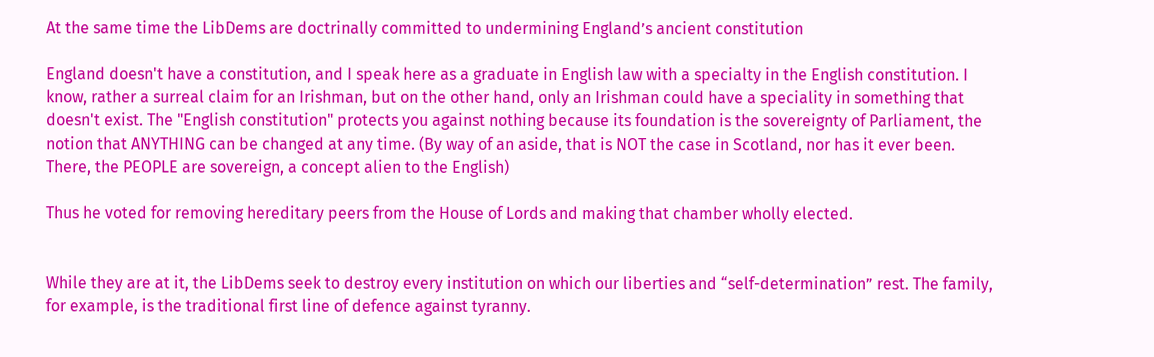At the same time the LibDems are doctrinally committed to undermining England’s ancient constitution

England doesn't have a constitution, and I speak here as a graduate in English law with a specialty in the English constitution. I know, rather a surreal claim for an Irishman, but on the other hand, only an Irishman could have a speciality in something that doesn't exist. The "English constitution" protects you against nothing because its foundation is the sovereignty of Parliament, the notion that ANYTHING can be changed at any time. (By way of an aside, that is NOT the case in Scotland, nor has it ever been. There, the PEOPLE are sovereign, a concept alien to the English)

Thus he voted for removing hereditary peers from the House of Lords and making that chamber wholly elected.


While they are at it, the LibDems seek to destroy every institution on which our liberties and “self-determination” rest. The family, for example, is the traditional first line of defence against tyranny.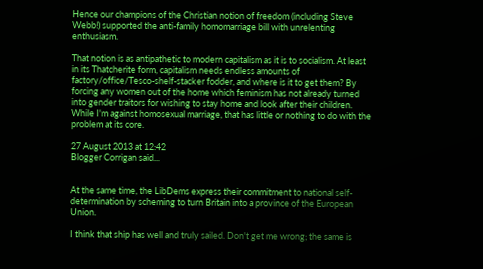Hence our champions of the Christian notion of freedom (including Steve Webb!) supported the anti-family homomarriage bill with unrelenting enthusiasm.

That notion is as antipathetic to modern capitalism as it is to socialism. At least in its Thatcherite form, capitalism needs endless amounts of factory/office/Tesco-shelf-stacker fodder, and where is it to get them? By forcing any women out of the home which feminism has not already turned into gender traitors for wishing to stay home and look after their children. While I'm against homosexual marriage, that has little or nothing to do with the problem at its core.

27 August 2013 at 12:42
Blogger Corrigan said...


At the same time, the LibDems express their commitment to national self-determination by scheming to turn Britain into a province of the European Union.

I think that ship has well and truly sailed. Don't get me wrong; the same is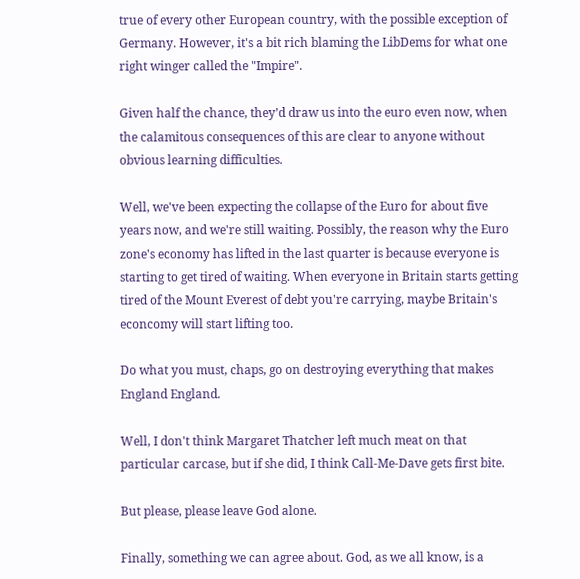true of every other European country, with the possible exception of Germany. However, it's a bit rich blaming the LibDems for what one right winger called the "Impire".

Given half the chance, they’d draw us into the euro even now, when the calamitous consequences of this are clear to anyone without obvious learning difficulties.

Well, we've been expecting the collapse of the Euro for about five years now, and we're still waiting. Possibly, the reason why the Euro zone's economy has lifted in the last quarter is because everyone is starting to get tired of waiting. When everyone in Britain starts getting tired of the Mount Everest of debt you're carrying, maybe Britain's econcomy will start lifting too.

Do what you must, chaps, go on destroying everything that makes England England.

Well, I don't think Margaret Thatcher left much meat on that particular carcase, but if she did, I think Call-Me-Dave gets first bite.

But please, please leave God alone.

Finally, something we can agree about. God, as we all know, is a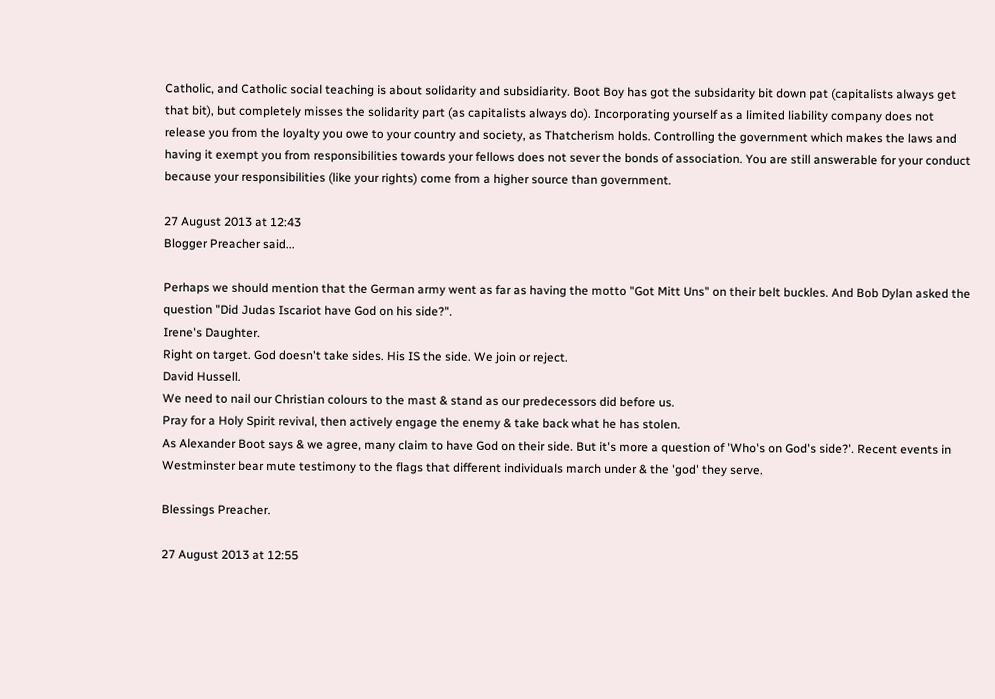Catholic, and Catholic social teaching is about solidarity and subsidiarity. Boot Boy has got the subsidarity bit down pat (capitalists always get that bit), but completely misses the solidarity part (as capitalists always do). Incorporating yourself as a limited liability company does not release you from the loyalty you owe to your country and society, as Thatcherism holds. Controlling the government which makes the laws and having it exempt you from responsibilities towards your fellows does not sever the bonds of association. You are still answerable for your conduct because your responsibilities (like your rights) come from a higher source than government.

27 August 2013 at 12:43
Blogger Preacher said...

Perhaps we should mention that the German army went as far as having the motto "Got Mitt Uns" on their belt buckles. And Bob Dylan asked the question "Did Judas Iscariot have God on his side?".
Irene's Daughter.
Right on target. God doesn't take sides. His IS the side. We join or reject.
David Hussell.
We need to nail our Christian colours to the mast & stand as our predecessors did before us.
Pray for a Holy Spirit revival, then actively engage the enemy & take back what he has stolen.
As Alexander Boot says & we agree, many claim to have God on their side. But it's more a question of 'Who's on God's side?'. Recent events in Westminster bear mute testimony to the flags that different individuals march under & the 'god' they serve.

Blessings Preacher.

27 August 2013 at 12:55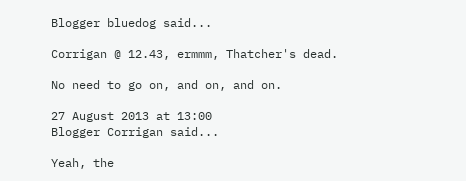Blogger bluedog said...

Corrigan @ 12.43, ermmm, Thatcher's dead.

No need to go on, and on, and on.

27 August 2013 at 13:00
Blogger Corrigan said...

Yeah, the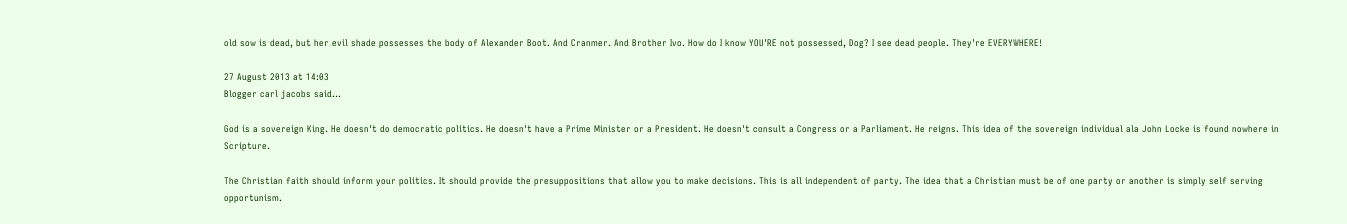old sow is dead, but her evil shade possesses the body of Alexander Boot. And Cranmer. And Brother Ivo. How do I know YOU'RE not possessed, Dog? I see dead people. They're EVERYWHERE!

27 August 2013 at 14:03
Blogger carl jacobs said...

God is a sovereign King. He doesn't do democratic politics. He doesn't have a Prime Minister or a President. He doesn't consult a Congress or a Parliament. He reigns. This idea of the sovereign individual ala John Locke is found nowhere in Scripture.

The Christian faith should inform your politics. It should provide the presuppositions that allow you to make decisions. This is all independent of party. The idea that a Christian must be of one party or another is simply self serving opportunism.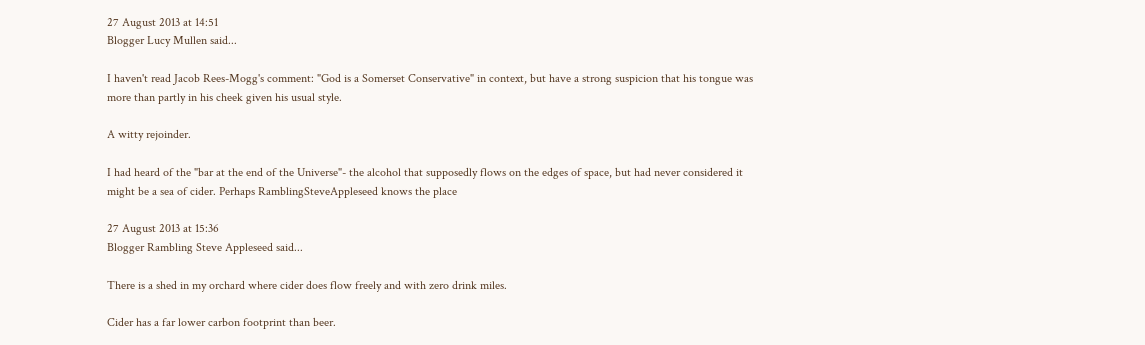27 August 2013 at 14:51
Blogger Lucy Mullen said...

I haven't read Jacob Rees-Mogg's comment: "God is a Somerset Conservative" in context, but have a strong suspicion that his tongue was more than partly in his cheek given his usual style.

A witty rejoinder.

I had heard of the "bar at the end of the Universe"- the alcohol that supposedly flows on the edges of space, but had never considered it might be a sea of cider. Perhaps RamblingSteveAppleseed knows the place

27 August 2013 at 15:36
Blogger Rambling Steve Appleseed said...

There is a shed in my orchard where cider does flow freely and with zero drink miles.

Cider has a far lower carbon footprint than beer.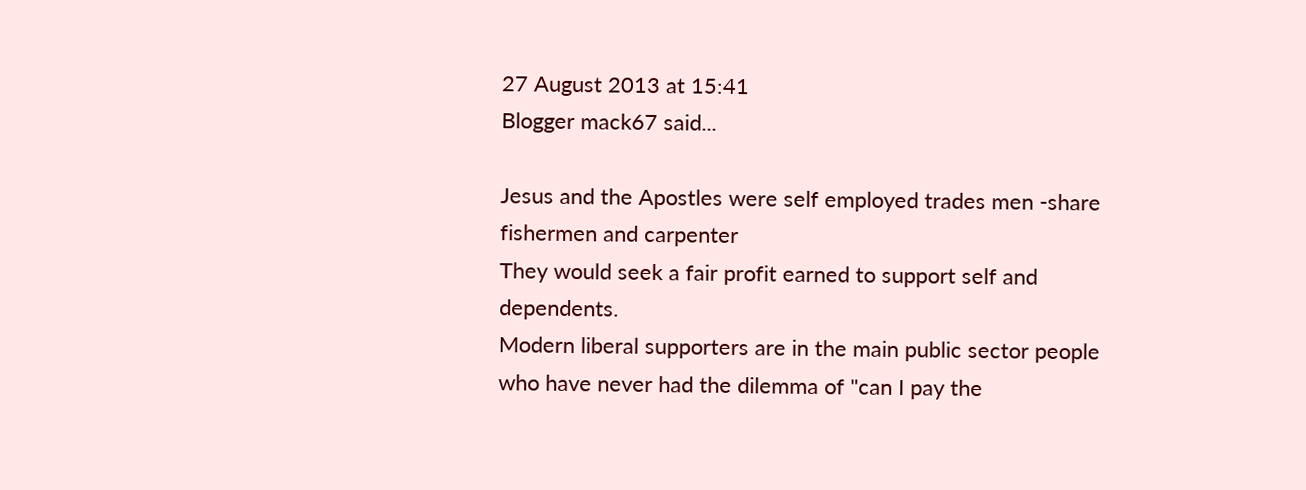27 August 2013 at 15:41
Blogger mack67 said...

Jesus and the Apostles were self employed trades men -share fishermen and carpenter
They would seek a fair profit earned to support self and dependents.
Modern liberal supporters are in the main public sector people who have never had the dilemma of "can I pay the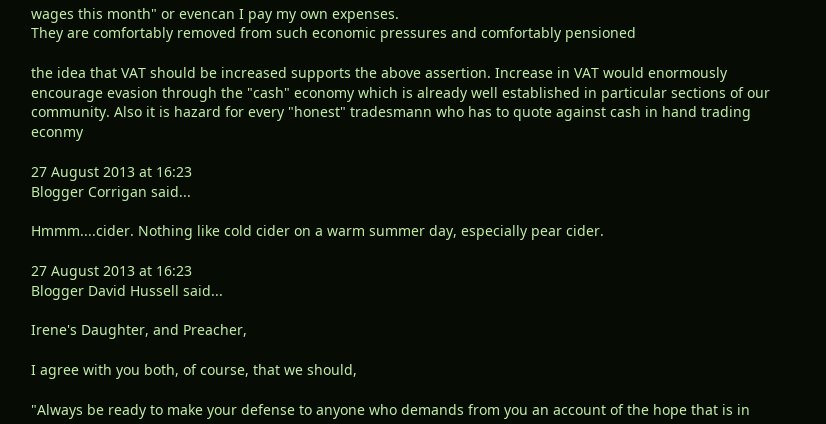wages this month" or evencan I pay my own expenses.
They are comfortably removed from such economic pressures and comfortably pensioned

the idea that VAT should be increased supports the above assertion. Increase in VAT would enormously encourage evasion through the "cash" economy which is already well established in particular sections of our community. Also it is hazard for every "honest" tradesmann who has to quote against cash in hand trading econmy

27 August 2013 at 16:23
Blogger Corrigan said...

Hmmm....cider. Nothing like cold cider on a warm summer day, especially pear cider.

27 August 2013 at 16:23
Blogger David Hussell said...

Irene's Daughter, and Preacher,

I agree with you both, of course, that we should,

"Always be ready to make your defense to anyone who demands from you an account of the hope that is in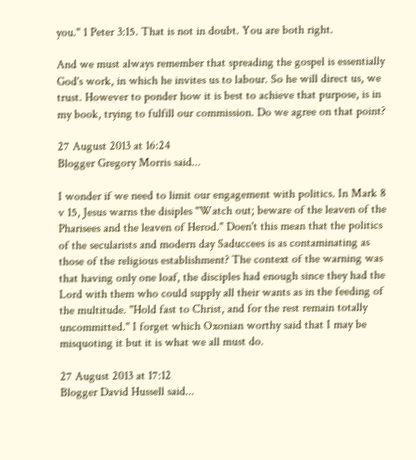you." 1 Peter 3:15. That is not in doubt. You are both right.

And we must always remember that spreading the gospel is essentially God's work, in which he invites us to labour. So he will direct us, we trust. However to ponder how it is best to achieve that purpose, is in my book, trying to fulfill our commission. Do we agree on that point?

27 August 2013 at 16:24
Blogger Gregory Morris said...

I wonder if we need to limit our engagement with politics. In Mark 8 v 15, Jesus warns the disiples "Watch out; beware of the leaven of the Pharisees and the leaven of Herod." Doen't this mean that the politics of the secularists and modern day Saduccees is as contaminating as those of the religious establishment? The context of the warning was that having only one loaf, the disciples had enough since they had the Lord with them who could supply all their wants as in the feeding of the multitude. "Hold fast to Christ, and for the rest remain totally uncommitted." I forget which Oxonian worthy said that I may be misquoting it but it is what we all must do.

27 August 2013 at 17:12
Blogger David Hussell said...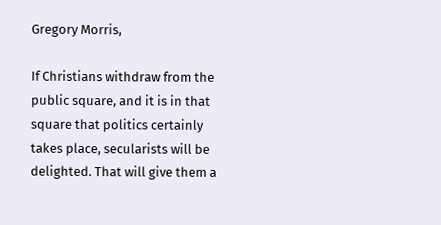Gregory Morris,

If Christians withdraw from the public square, and it is in that square that politics certainly takes place, secularists will be delighted. That will give them a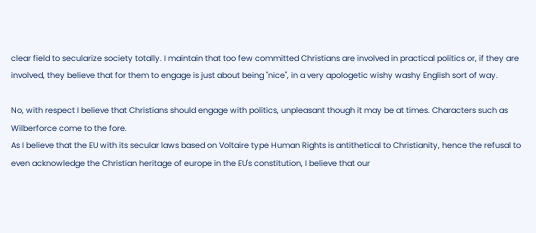clear field to secularize society totally. I maintain that too few committed Christians are involved in practical politics or, if they are involved, they believe that for them to engage is just about being "nice", in a very apologetic wishy washy English sort of way.

No, with respect I believe that Christians should engage with politics, unpleasant though it may be at times. Characters such as Wilberforce come to the fore.
As I believe that the EU with its secular laws based on Voltaire type Human Rights is antithetical to Christianity, hence the refusal to even acknowledge the Christian heritage of europe in the EU's constitution, I believe that our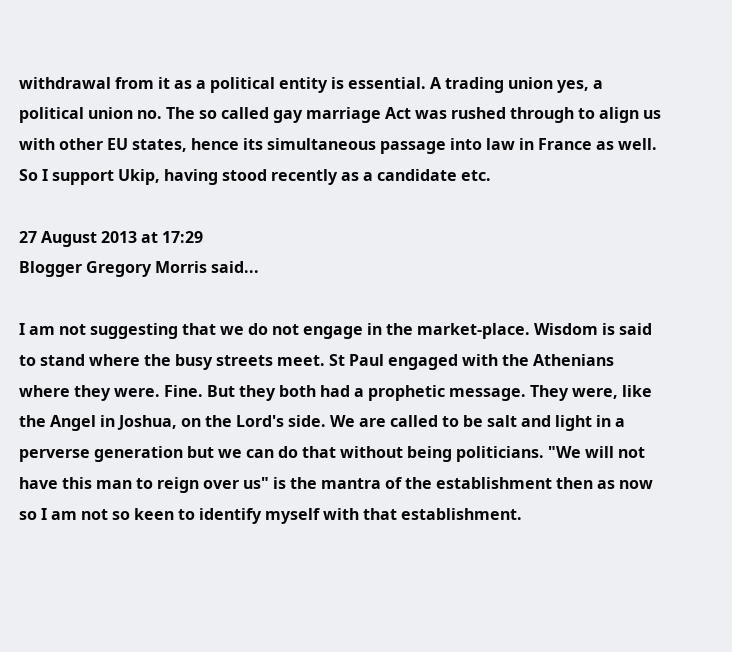withdrawal from it as a political entity is essential. A trading union yes, a political union no. The so called gay marriage Act was rushed through to align us with other EU states, hence its simultaneous passage into law in France as well. So I support Ukip, having stood recently as a candidate etc.

27 August 2013 at 17:29
Blogger Gregory Morris said...

I am not suggesting that we do not engage in the market-place. Wisdom is said to stand where the busy streets meet. St Paul engaged with the Athenians where they were. Fine. But they both had a prophetic message. They were, like the Angel in Joshua, on the Lord's side. We are called to be salt and light in a perverse generation but we can do that without being politicians. "We will not have this man to reign over us" is the mantra of the establishment then as now so I am not so keen to identify myself with that establishment.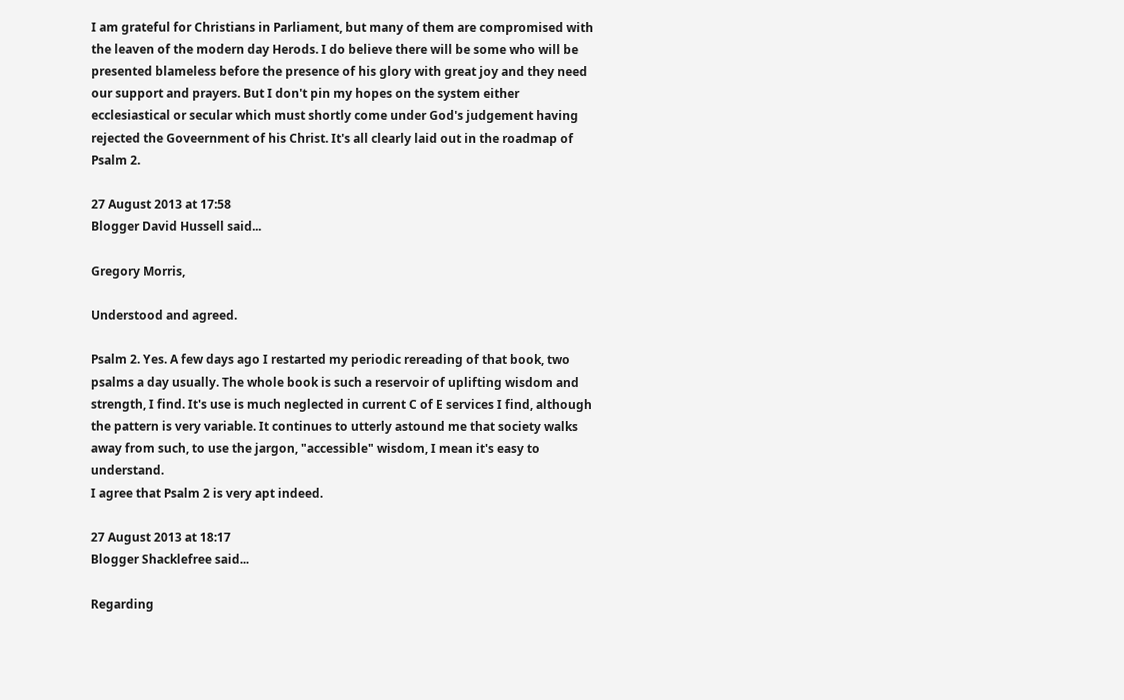I am grateful for Christians in Parliament, but many of them are compromised with the leaven of the modern day Herods. I do believe there will be some who will be presented blameless before the presence of his glory with great joy and they need our support and prayers. But I don't pin my hopes on the system either ecclesiastical or secular which must shortly come under God's judgement having rejected the Goveernment of his Christ. It's all clearly laid out in the roadmap of Psalm 2.

27 August 2013 at 17:58
Blogger David Hussell said...

Gregory Morris,

Understood and agreed.

Psalm 2. Yes. A few days ago I restarted my periodic rereading of that book, two psalms a day usually. The whole book is such a reservoir of uplifting wisdom and strength, I find. It's use is much neglected in current C of E services I find, although the pattern is very variable. It continues to utterly astound me that society walks away from such, to use the jargon, "accessible" wisdom, I mean it's easy to understand.
I agree that Psalm 2 is very apt indeed.

27 August 2013 at 18:17
Blogger Shacklefree said...

Regarding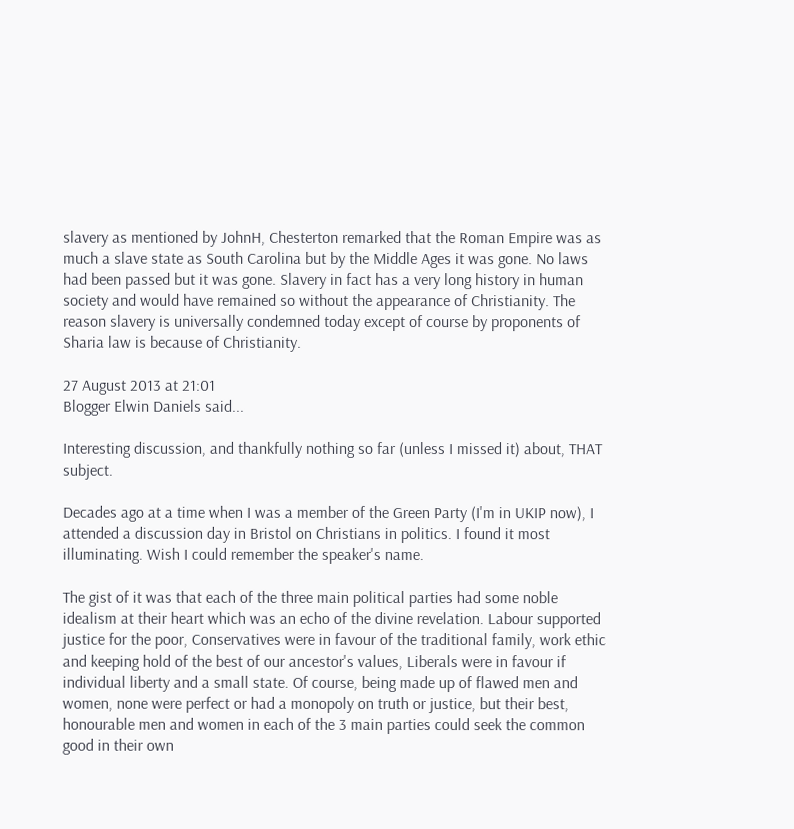slavery as mentioned by JohnH, Chesterton remarked that the Roman Empire was as much a slave state as South Carolina but by the Middle Ages it was gone. No laws had been passed but it was gone. Slavery in fact has a very long history in human society and would have remained so without the appearance of Christianity. The reason slavery is universally condemned today except of course by proponents of Sharia law is because of Christianity.

27 August 2013 at 21:01
Blogger Elwin Daniels said...

Interesting discussion, and thankfully nothing so far (unless I missed it) about, THAT subject.

Decades ago at a time when I was a member of the Green Party (I'm in UKIP now), I attended a discussion day in Bristol on Christians in politics. I found it most illuminating. Wish I could remember the speaker's name.

The gist of it was that each of the three main political parties had some noble idealism at their heart which was an echo of the divine revelation. Labour supported justice for the poor, Conservatives were in favour of the traditional family, work ethic and keeping hold of the best of our ancestor's values, Liberals were in favour if individual liberty and a small state. Of course, being made up of flawed men and women, none were perfect or had a monopoly on truth or justice, but their best, honourable men and women in each of the 3 main parties could seek the common good in their own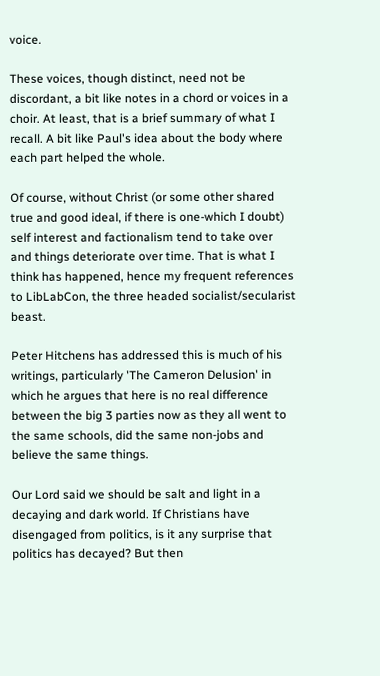voice.

These voices, though distinct, need not be discordant, a bit like notes in a chord or voices in a choir. At least, that is a brief summary of what I recall. A bit like Paul's idea about the body where each part helped the whole.

Of course, without Christ (or some other shared true and good ideal, if there is one-which I doubt) self interest and factionalism tend to take over and things deteriorate over time. That is what I think has happened, hence my frequent references to LibLabCon, the three headed socialist/secularist beast.

Peter Hitchens has addressed this is much of his writings, particularly 'The Cameron Delusion' in which he argues that here is no real difference between the big 3 parties now as they all went to the same schools, did the same non-jobs and believe the same things.

Our Lord said we should be salt and light in a decaying and dark world. If Christians have disengaged from politics, is it any surprise that politics has decayed? But then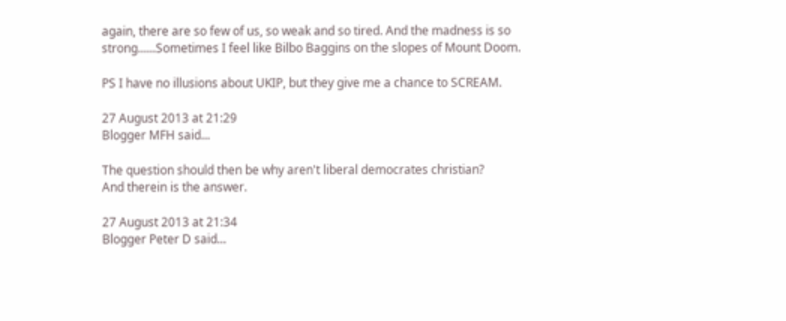again, there are so few of us, so weak and so tired. And the madness is so strong......Sometimes I feel like Bilbo Baggins on the slopes of Mount Doom.

PS I have no illusions about UKIP, but they give me a chance to SCREAM.

27 August 2013 at 21:29
Blogger MFH said...

The question should then be why aren't liberal democrates christian?
And therein is the answer.

27 August 2013 at 21:34
Blogger Peter D said...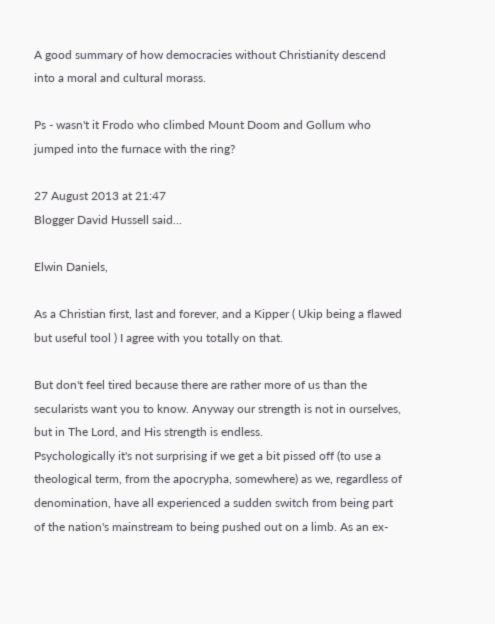A good summary of how democracies without Christianity descend into a moral and cultural morass.

Ps - wasn't it Frodo who climbed Mount Doom and Gollum who jumped into the furnace with the ring?

27 August 2013 at 21:47
Blogger David Hussell said...

Elwin Daniels,

As a Christian first, last and forever, and a Kipper ( Ukip being a flawed but useful tool ) I agree with you totally on that.

But don't feel tired because there are rather more of us than the secularists want you to know. Anyway our strength is not in ourselves, but in The Lord, and His strength is endless.
Psychologically it's not surprising if we get a bit pissed off (to use a theological term, from the apocrypha, somewhere) as we, regardless of denomination, have all experienced a sudden switch from being part of the nation's mainstream to being pushed out on a limb. As an ex-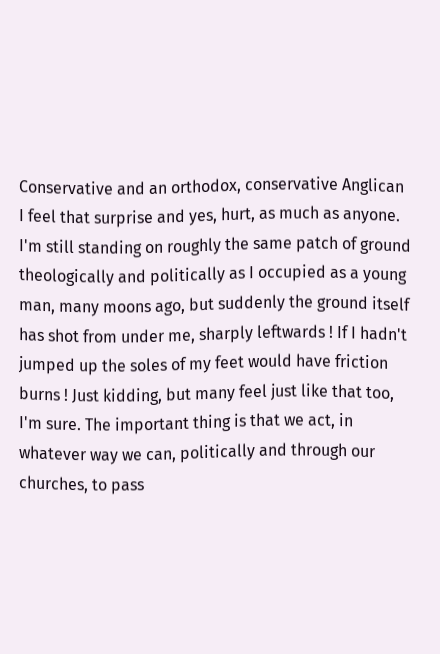Conservative and an orthodox, conservative Anglican I feel that surprise and yes, hurt, as much as anyone. I'm still standing on roughly the same patch of ground theologically and politically as I occupied as a young man, many moons ago, but suddenly the ground itself has shot from under me, sharply leftwards ! If I hadn't jumped up the soles of my feet would have friction burns ! Just kidding, but many feel just like that too, I'm sure. The important thing is that we act, in whatever way we can, politically and through our churches, to pass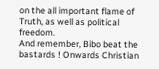on the all important flame of Truth, as well as political freedom.
And remember, Bibo beat the bastards ! Onwards Christian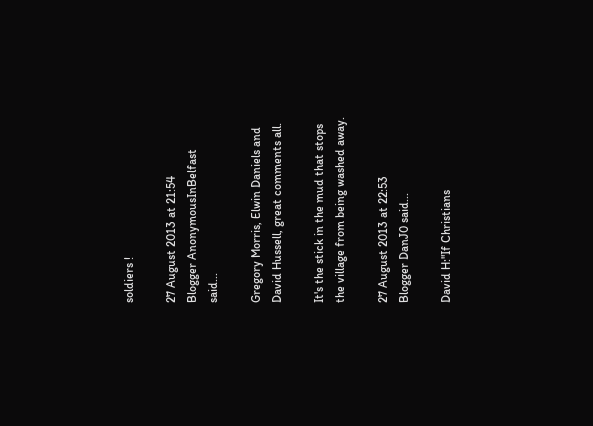soldiers !

27 August 2013 at 21:54
Blogger AnonymousInBelfast said...

Gregory Morris, Elwin Daniels and David Hussell, great comments all.

It's the stick in the mud that stops the village from being washed away.

27 August 2013 at 22:53
Blogger DanJ0 said...

David H:"If Christians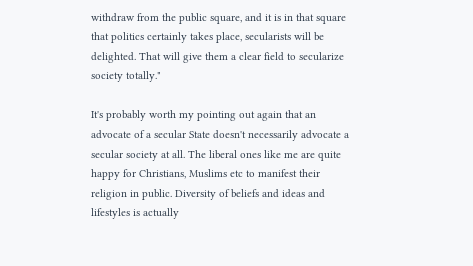withdraw from the public square, and it is in that square that politics certainly takes place, secularists will be delighted. That will give them a clear field to secularize society totally."

It's probably worth my pointing out again that an advocate of a secular State doesn't necessarily advocate a secular society at all. The liberal ones like me are quite happy for Christians, Muslims etc to manifest their religion in public. Diversity of beliefs and ideas and lifestyles is actually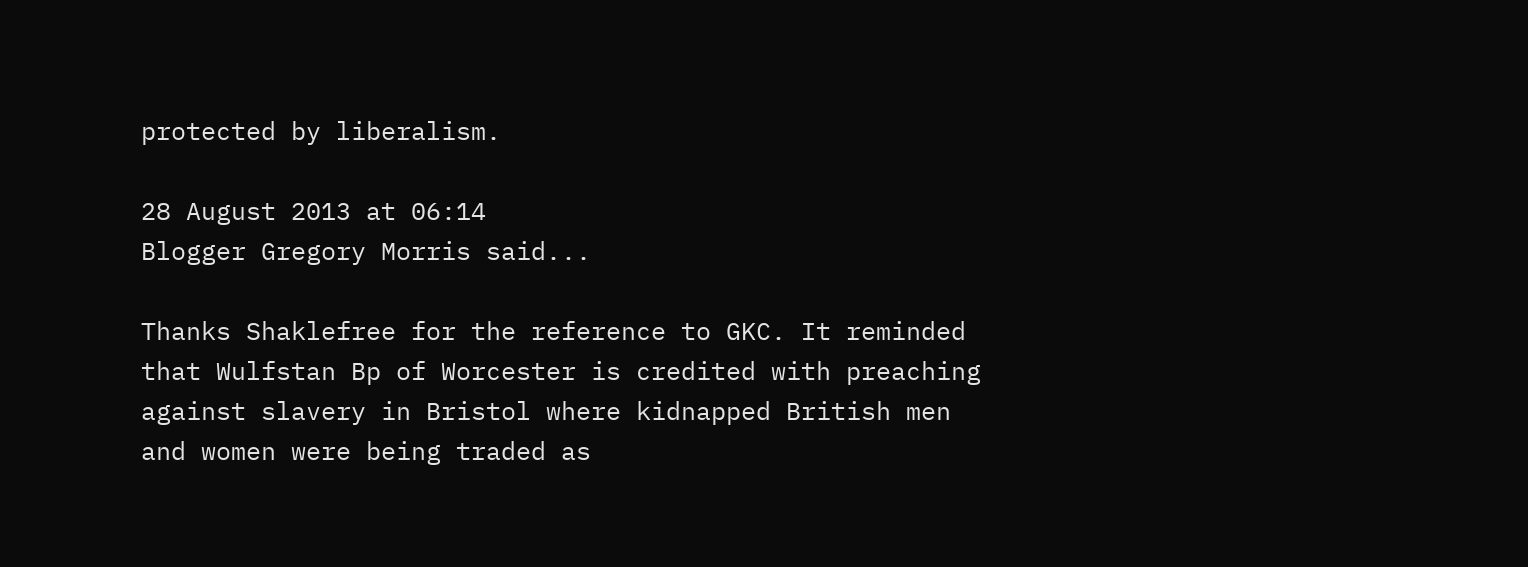protected by liberalism.

28 August 2013 at 06:14
Blogger Gregory Morris said...

Thanks Shaklefree for the reference to GKC. It reminded that Wulfstan Bp of Worcester is credited with preaching against slavery in Bristol where kidnapped British men and women were being traded as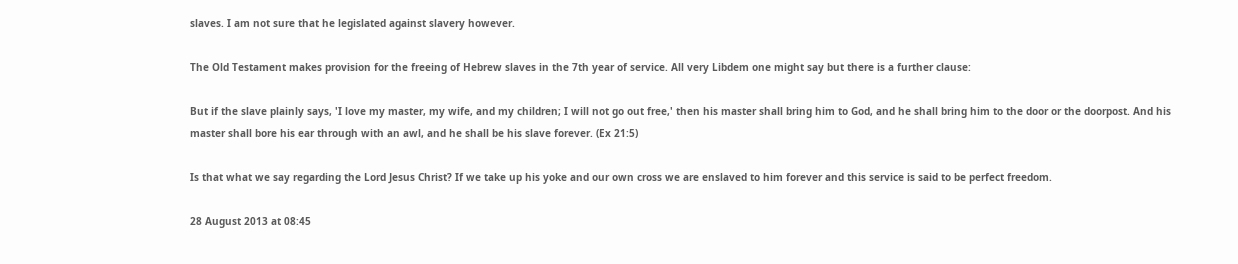slaves. I am not sure that he legislated against slavery however.

The Old Testament makes provision for the freeing of Hebrew slaves in the 7th year of service. All very Libdem one might say but there is a further clause:

But if the slave plainly says, 'I love my master, my wife, and my children; I will not go out free,' then his master shall bring him to God, and he shall bring him to the door or the doorpost. And his master shall bore his ear through with an awl, and he shall be his slave forever. (Ex 21:5)

Is that what we say regarding the Lord Jesus Christ? If we take up his yoke and our own cross we are enslaved to him forever and this service is said to be perfect freedom.

28 August 2013 at 08:45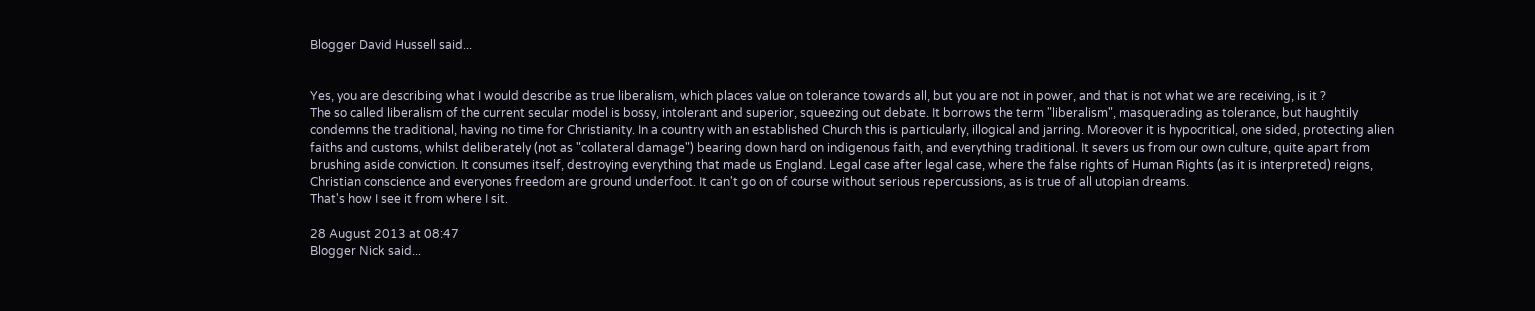Blogger David Hussell said...


Yes, you are describing what I would describe as true liberalism, which places value on tolerance towards all, but you are not in power, and that is not what we are receiving, is it ?
The so called liberalism of the current secular model is bossy, intolerant and superior, squeezing out debate. It borrows the term "liberalism", masquerading as tolerance, but haughtily condemns the traditional, having no time for Christianity. In a country with an established Church this is particularly, illogical and jarring. Moreover it is hypocritical, one sided, protecting alien faiths and customs, whilst deliberately (not as "collateral damage") bearing down hard on indigenous faith, and everything traditional. It severs us from our own culture, quite apart from brushing aside conviction. It consumes itself, destroying everything that made us England. Legal case after legal case, where the false rights of Human Rights (as it is interpreted) reigns, Christian conscience and everyones freedom are ground underfoot. It can't go on of course without serious repercussions, as is true of all utopian dreams.
That's how I see it from where I sit.

28 August 2013 at 08:47
Blogger Nick said...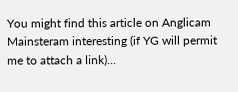You might find this article on Anglicam Mainsteram interesting (if YG will permit me to attach a link)...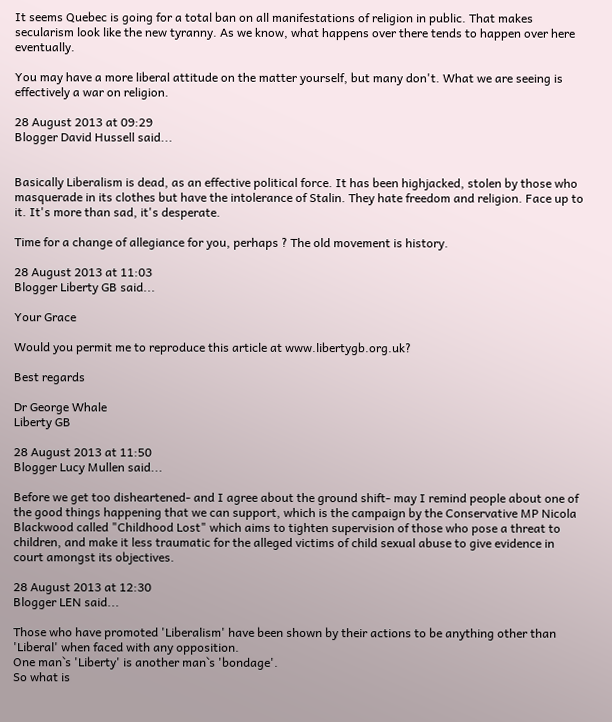It seems Quebec is going for a total ban on all manifestations of religion in public. That makes secularism look like the new tyranny. As we know, what happens over there tends to happen over here eventually.

You may have a more liberal attitude on the matter yourself, but many don't. What we are seeing is effectively a war on religion.

28 August 2013 at 09:29
Blogger David Hussell said...


Basically Liberalism is dead, as an effective political force. It has been highjacked, stolen by those who masquerade in its clothes but have the intolerance of Stalin. They hate freedom and religion. Face up to it. It's more than sad, it's desperate.

Time for a change of allegiance for you, perhaps ? The old movement is history.

28 August 2013 at 11:03
Blogger Liberty GB said...

Your Grace

Would you permit me to reproduce this article at www.libertygb.org.uk?

Best regards

Dr George Whale
Liberty GB

28 August 2013 at 11:50
Blogger Lucy Mullen said...

Before we get too disheartened- and I agree about the ground shift- may I remind people about one of the good things happening that we can support, which is the campaign by the Conservative MP Nicola Blackwood called "Childhood Lost" which aims to tighten supervision of those who pose a threat to children, and make it less traumatic for the alleged victims of child sexual abuse to give evidence in court amongst its objectives.

28 August 2013 at 12:30
Blogger LEN said...

Those who have promoted 'Liberalism' have been shown by their actions to be anything other than 'Liberal' when faced with any opposition.
One man`s 'Liberty' is another man`s 'bondage'.
So what is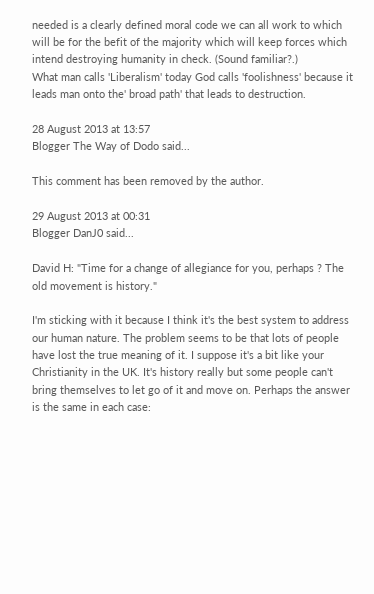needed is a clearly defined moral code we can all work to which will be for the befit of the majority which will keep forces which intend destroying humanity in check. (Sound familiar?.)
What man calls 'Liberalism' today God calls 'foolishness' because it leads man onto the' broad path' that leads to destruction.

28 August 2013 at 13:57
Blogger The Way of Dodo said...

This comment has been removed by the author.

29 August 2013 at 00:31
Blogger DanJ0 said...

David H: "Time for a change of allegiance for you, perhaps ? The old movement is history."

I'm sticking with it because I think it's the best system to address our human nature. The problem seems to be that lots of people have lost the true meaning of it. I suppose it's a bit like your Christianity in the UK. It's history really but some people can't bring themselves to let go of it and move on. Perhaps the answer is the same in each case: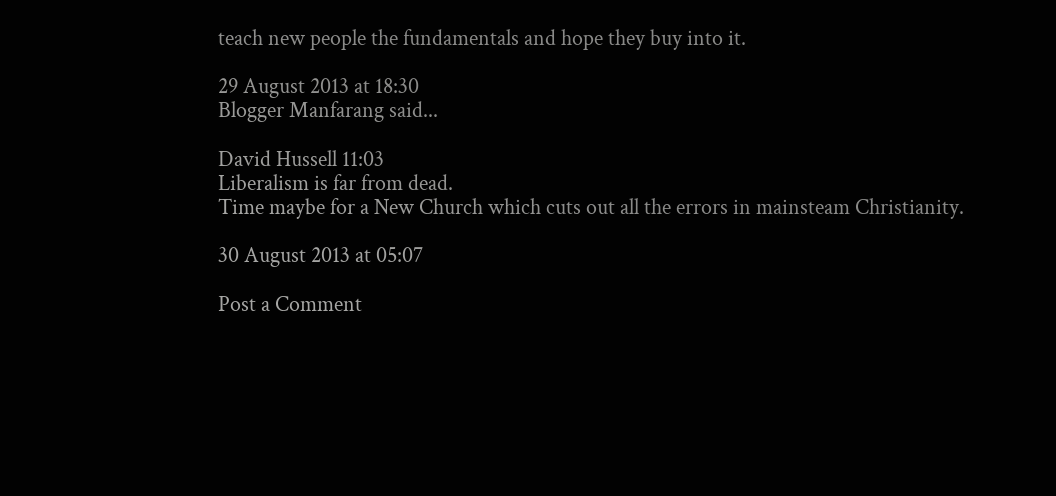teach new people the fundamentals and hope they buy into it.

29 August 2013 at 18:30
Blogger Manfarang said...

David Hussell 11:03
Liberalism is far from dead.
Time maybe for a New Church which cuts out all the errors in mainsteam Christianity.

30 August 2013 at 05:07

Post a Comment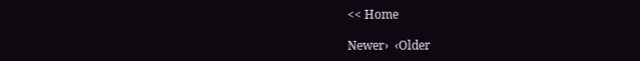<< Home

Newer›  ‹Older